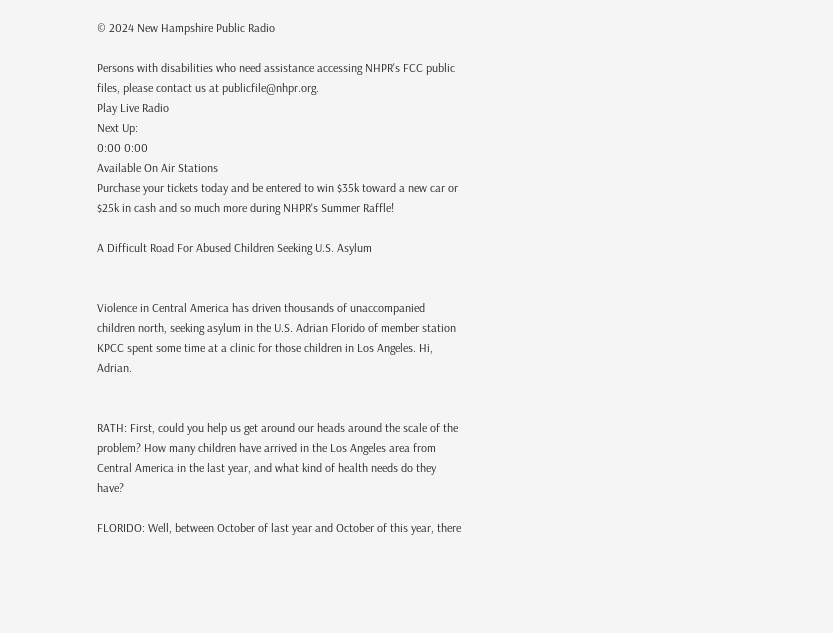© 2024 New Hampshire Public Radio

Persons with disabilities who need assistance accessing NHPR's FCC public files, please contact us at publicfile@nhpr.org.
Play Live Radio
Next Up:
0:00 0:00
Available On Air Stations
Purchase your tickets today and be entered to win $35k toward a new car or $25k in cash and so much more during NHPR's Summer Raffle!

A Difficult Road For Abused Children Seeking U.S. Asylum


Violence in Central America has driven thousands of unaccompanied children north, seeking asylum in the U.S. Adrian Florido of member station KPCC spent some time at a clinic for those children in Los Angeles. Hi, Adrian.


RATH: First, could you help us get around our heads around the scale of the problem? How many children have arrived in the Los Angeles area from Central America in the last year, and what kind of health needs do they have?

FLORIDO: Well, between October of last year and October of this year, there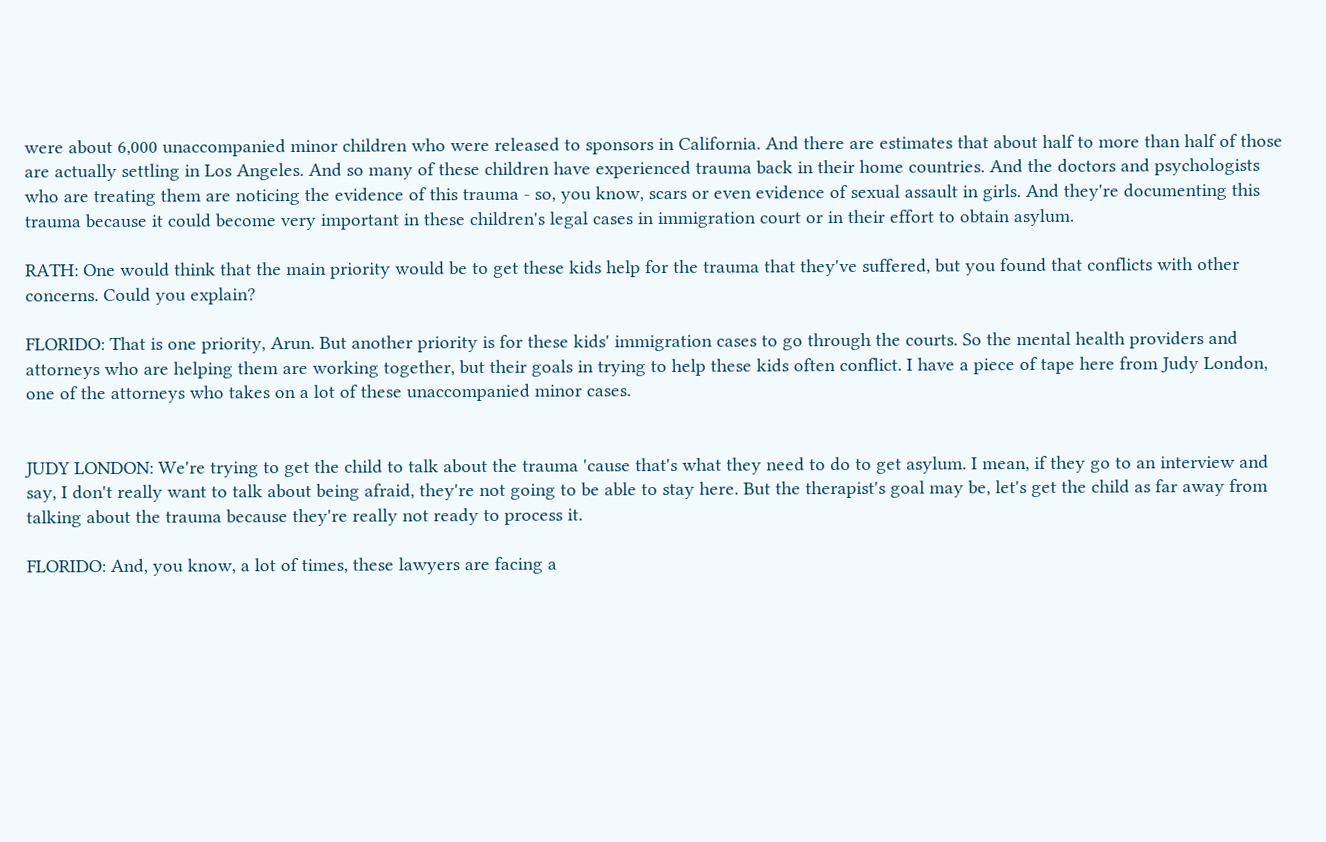were about 6,000 unaccompanied minor children who were released to sponsors in California. And there are estimates that about half to more than half of those are actually settling in Los Angeles. And so many of these children have experienced trauma back in their home countries. And the doctors and psychologists who are treating them are noticing the evidence of this trauma - so, you know, scars or even evidence of sexual assault in girls. And they're documenting this trauma because it could become very important in these children's legal cases in immigration court or in their effort to obtain asylum.

RATH: One would think that the main priority would be to get these kids help for the trauma that they've suffered, but you found that conflicts with other concerns. Could you explain?

FLORIDO: That is one priority, Arun. But another priority is for these kids' immigration cases to go through the courts. So the mental health providers and attorneys who are helping them are working together, but their goals in trying to help these kids often conflict. I have a piece of tape here from Judy London, one of the attorneys who takes on a lot of these unaccompanied minor cases.


JUDY LONDON: We're trying to get the child to talk about the trauma 'cause that's what they need to do to get asylum. I mean, if they go to an interview and say, I don't really want to talk about being afraid, they're not going to be able to stay here. But the therapist's goal may be, let's get the child as far away from talking about the trauma because they're really not ready to process it.

FLORIDO: And, you know, a lot of times, these lawyers are facing a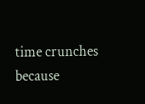time crunches because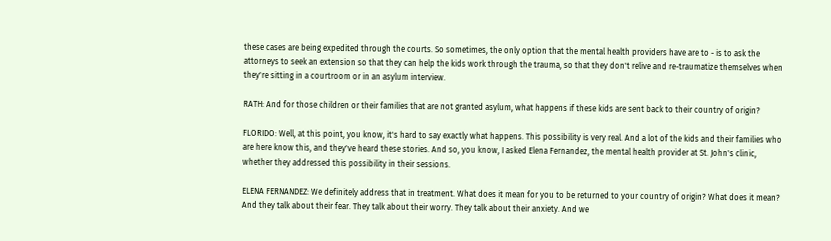these cases are being expedited through the courts. So sometimes, the only option that the mental health providers have are to - is to ask the attorneys to seek an extension so that they can help the kids work through the trauma, so that they don't relive and re-traumatize themselves when they're sitting in a courtroom or in an asylum interview.

RATH: And for those children or their families that are not granted asylum, what happens if these kids are sent back to their country of origin?

FLORIDO: Well, at this point, you know, it's hard to say exactly what happens. This possibility is very real. And a lot of the kids and their families who are here know this, and they've heard these stories. And so, you know, I asked Elena Fernandez, the mental health provider at St. John's clinic, whether they addressed this possibility in their sessions.

ELENA FERNANDEZ: We definitely address that in treatment. What does it mean for you to be returned to your country of origin? What does it mean? And they talk about their fear. They talk about their worry. They talk about their anxiety. And we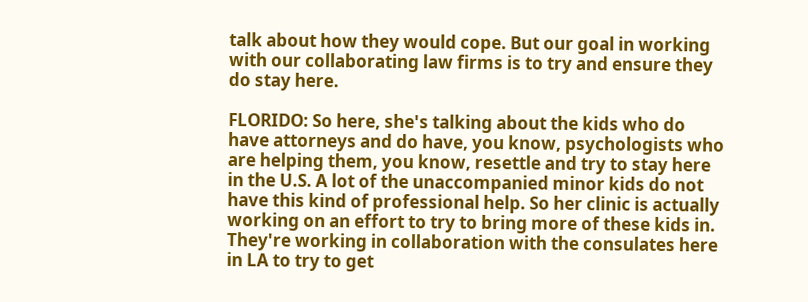talk about how they would cope. But our goal in working with our collaborating law firms is to try and ensure they do stay here.

FLORIDO: So here, she's talking about the kids who do have attorneys and do have, you know, psychologists who are helping them, you know, resettle and try to stay here in the U.S. A lot of the unaccompanied minor kids do not have this kind of professional help. So her clinic is actually working on an effort to try to bring more of these kids in. They're working in collaboration with the consulates here in LA to try to get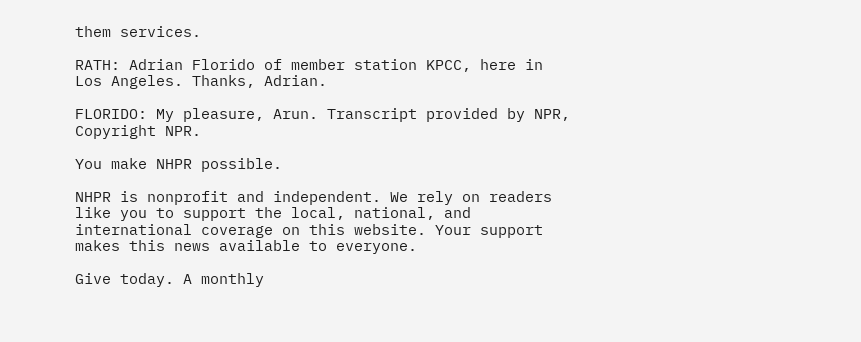them services.

RATH: Adrian Florido of member station KPCC, here in Los Angeles. Thanks, Adrian.

FLORIDO: My pleasure, Arun. Transcript provided by NPR, Copyright NPR.

You make NHPR possible.

NHPR is nonprofit and independent. We rely on readers like you to support the local, national, and international coverage on this website. Your support makes this news available to everyone.

Give today. A monthly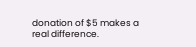donation of $5 makes a real difference.